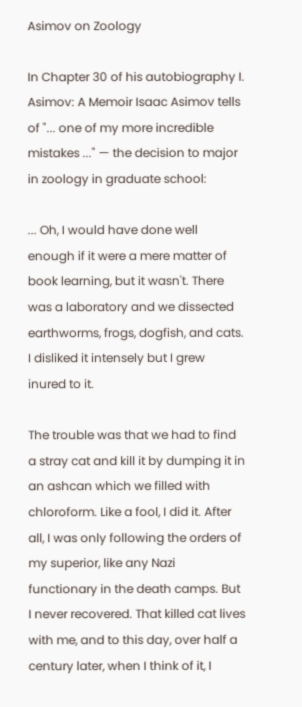Asimov on Zoology

In Chapter 30 of his autobiography I. Asimov: A Memoir Isaac Asimov tells of "... one of my more incredible mistakes ..." — the decision to major in zoology in graduate school:

... Oh, I would have done well enough if it were a mere matter of book learning, but it wasn't. There was a laboratory and we dissected earthworms, frogs, dogfish, and cats. I disliked it intensely but I grew inured to it.

The trouble was that we had to find a stray cat and kill it by dumping it in an ashcan which we filled with chloroform. Like a fool, I did it. After all, I was only following the orders of my superior, like any Nazi functionary in the death camps. But I never recovered. That killed cat lives with me, and to this day, over half a century later, when I think of it, I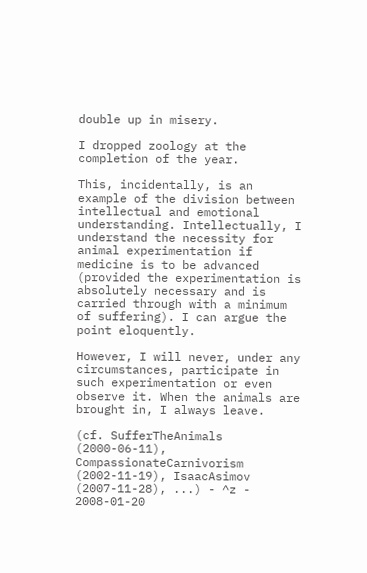double up in misery.

I dropped zoology at the completion of the year.

This, incidentally, is an example of the division between intellectual and emotional understanding. Intellectually, I understand the necessity for animal experimentation if medicine is to be advanced (provided the experimentation is absolutely necessary and is carried through with a minimum of suffering). I can argue the point eloquently.

However, I will never, under any circumstances, participate in such experimentation or even observe it. When the animals are brought in, I always leave.

(cf. SufferTheAnimals (2000-06-11), CompassionateCarnivorism (2002-11-19), IsaacAsimov (2007-11-28), ...) - ^z - 2008-01-20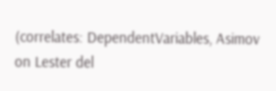(correlates: DependentVariables, Asimov on Lester del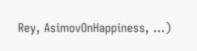Rey, AsimovOnHappiness, ...)